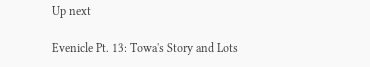Up next

Evenicle Pt. 13: Towa's Story and Lots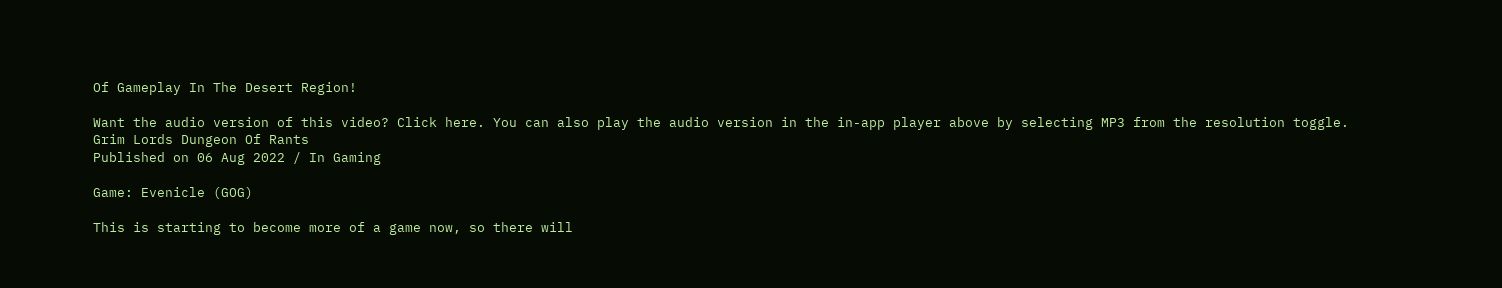Of Gameplay In The Desert Region!

Want the audio version of this video? Click here. You can also play the audio version in the in-app player above by selecting MP3 from the resolution toggle.
Grim Lords Dungeon Of Rants
Published on 06 Aug 2022 / In Gaming

Game: Evenicle (GOG)

This is starting to become more of a game now, so there will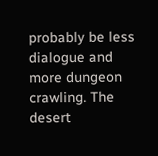probably be less dialogue and more dungeon crawling. The desert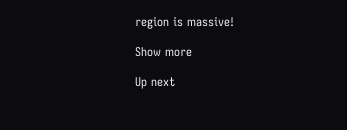region is massive!

Show more

Up next